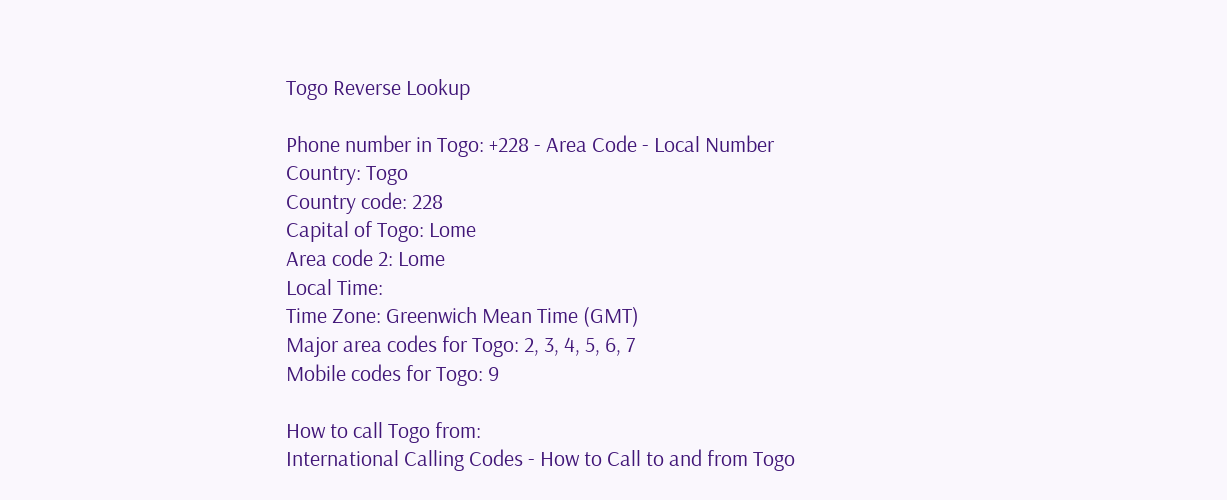Togo Reverse Lookup

Phone number in Togo: +228 - Area Code - Local Number
Country: Togo
Country code: 228
Capital of Togo: Lome
Area code 2: Lome
Local Time:
Time Zone: Greenwich Mean Time (GMT)
Major area codes for Togo: 2, 3, 4, 5, 6, 7
Mobile codes for Togo: 9

How to call Togo from:
International Calling Codes - How to Call to and from Togo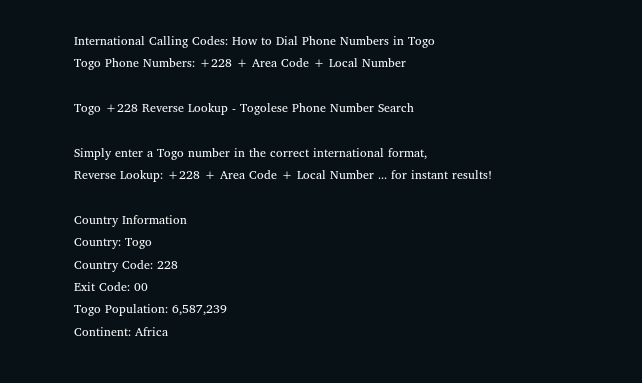International Calling Codes: How to Dial Phone Numbers in Togo
Togo Phone Numbers: +228 + Area Code + Local Number

Togo +228 Reverse Lookup - Togolese Phone Number Search

Simply enter a Togo number in the correct international format,
Reverse Lookup: +228 + Area Code + Local Number ... for instant results!

Country Information
Country: Togo
Country Code: 228
Exit Code: 00
Togo Population: 6,587,239
Continent: Africa